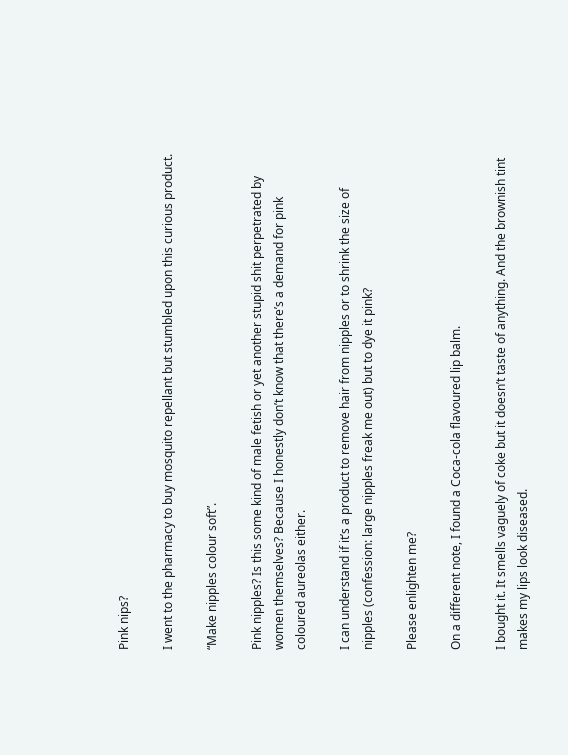Pink nips?

I went to the pharmacy to buy mosquito repellant but stumbled upon this curious product.

“Make nipples colour soft”.

Pink nipples? Is this some kind of male fetish or yet another stupid shit perpetrated by women themselves? Because I honestly don’t know that there’s a demand for pink coloured aureolas either.

I can understand if it’s a product to remove hair from nipples or to shrink the size of nipples (confession: large nipples freak me out) but to dye it pink?

Please enlighten me?

On a different note, I found a Coca-cola flavoured lip balm.

I bought it. It smells vaguely of coke but it doesn’t taste of anything. And the brownish tint makes my lips look diseased.